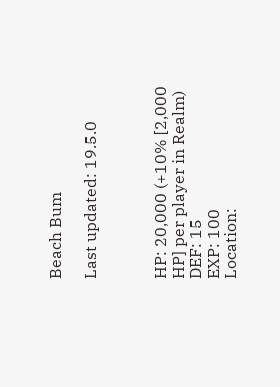Beach Bum

Last updated: 19.5.0



HP: 20,000 (+10% [2,000 HP] per player in Realm)
DEF: 15
EXP: 100
Location: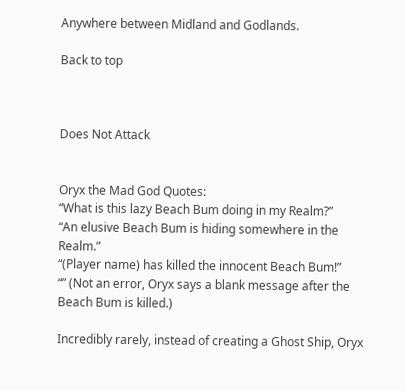Anywhere between Midland and Godlands.

Back to top



Does Not Attack


Oryx the Mad God Quotes:
“What is this lazy Beach Bum doing in my Realm?”
“An elusive Beach Bum is hiding somewhere in the Realm.”
“(Player name) has killed the innocent Beach Bum!”
“” (Not an error, Oryx says a blank message after the Beach Bum is killed.)

Incredibly rarely, instead of creating a Ghost Ship, Oryx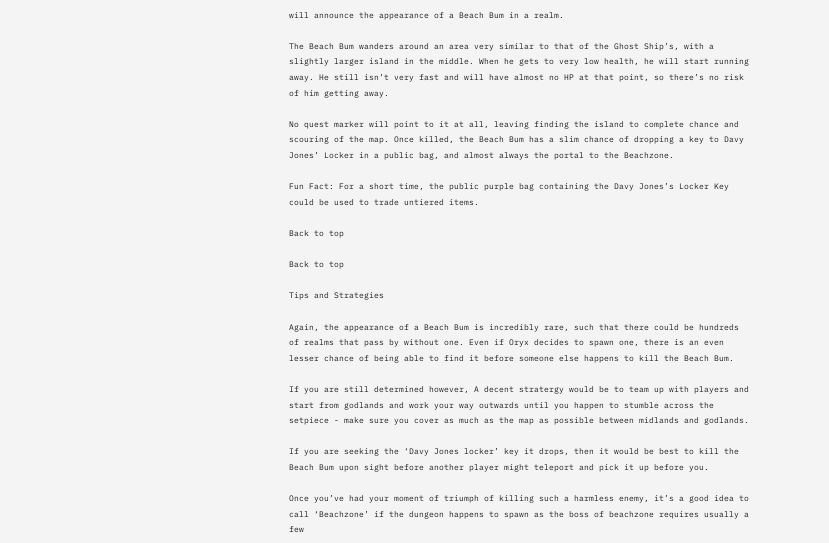will announce the appearance of a Beach Bum in a realm.

The Beach Bum wanders around an area very similar to that of the Ghost Ship’s, with a slightly larger island in the middle. When he gets to very low health, he will start running away. He still isn’t very fast and will have almost no HP at that point, so there’s no risk of him getting away.

No quest marker will point to it at all, leaving finding the island to complete chance and scouring of the map. Once killed, the Beach Bum has a slim chance of dropping a key to Davy Jones’ Locker in a public bag, and almost always the portal to the Beachzone.

Fun Fact: For a short time, the public purple bag containing the Davy Jones’s Locker Key could be used to trade untiered items.

Back to top

Back to top

Tips and Strategies

Again, the appearance of a Beach Bum is incredibly rare, such that there could be hundreds of realms that pass by without one. Even if Oryx decides to spawn one, there is an even lesser chance of being able to find it before someone else happens to kill the Beach Bum.

If you are still determined however, A decent stratergy would be to team up with players and start from godlands and work your way outwards until you happen to stumble across the setpiece - make sure you cover as much as the map as possible between midlands and godlands.

If you are seeking the ‘Davy Jones locker’ key it drops, then it would be best to kill the Beach Bum upon sight before another player might teleport and pick it up before you.

Once you’ve had your moment of triumph of killing such a harmless enemy, it’s a good idea to call ‘Beachzone’ if the dungeon happens to spawn as the boss of beachzone requires usually a few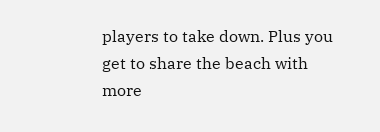players to take down. Plus you get to share the beach with more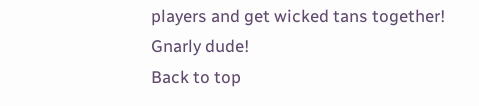players and get wicked tans together! Gnarly dude!
Back to top